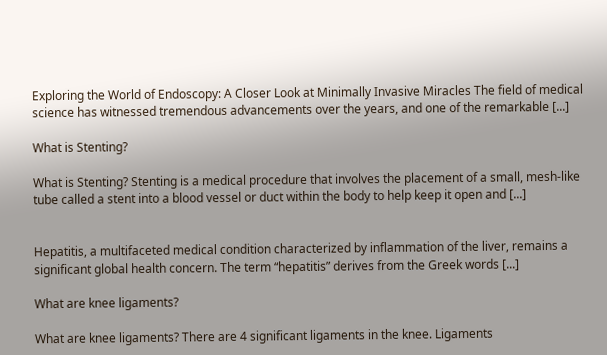Exploring the World of Endoscopy: A Closer Look at Minimally Invasive Miracles The field of medical science has witnessed tremendous advancements over the years, and one of the remarkable [...]

What is Stenting?

What is Stenting? Stenting is a medical procedure that involves the placement of a small, mesh-like tube called a stent into a blood vessel or duct within the body to help keep it open and [...]


Hepatitis, a multifaceted medical condition characterized by inflammation of the liver, remains a significant global health concern. The term “hepatitis” derives from the Greek words [...]

What are knee ligaments?

What are knee ligaments? There are 4 significant ligaments in the knee. Ligaments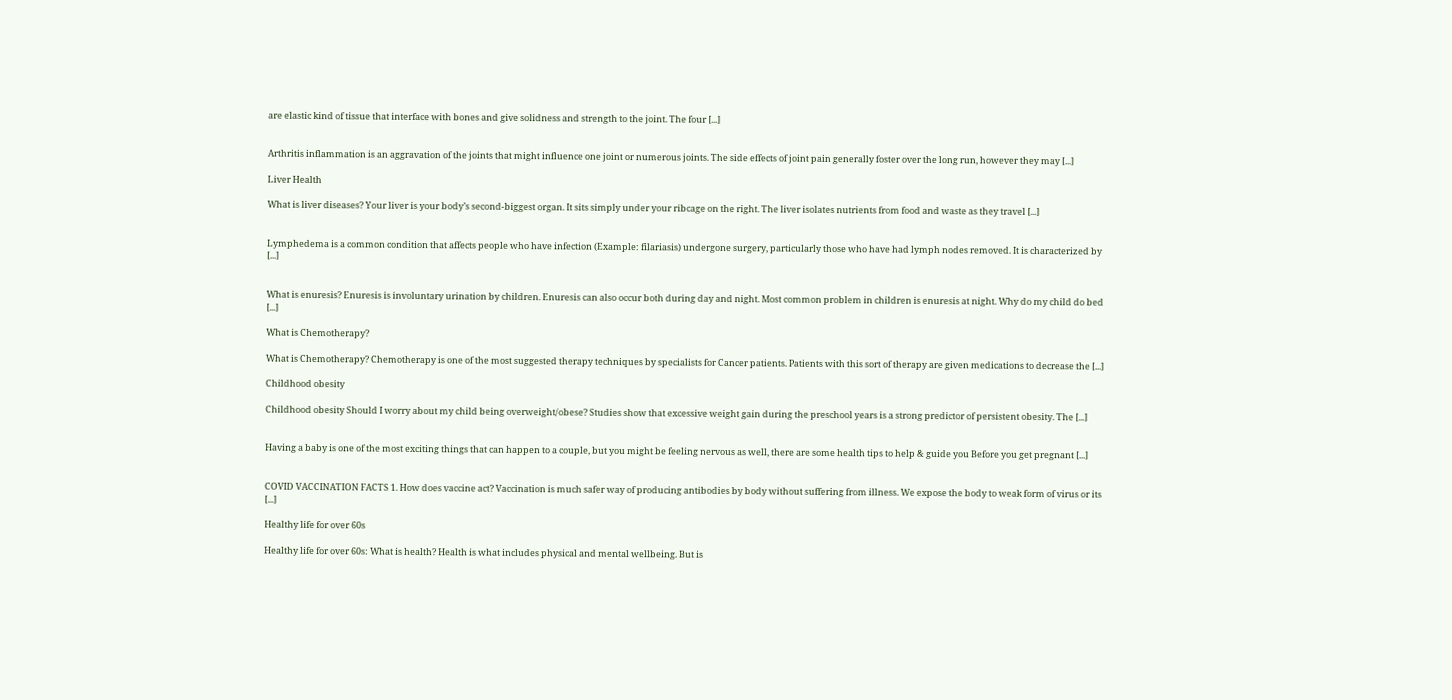are elastic kind of tissue that interface with bones and give solidness and strength to the joint. The four [...]


Arthritis inflammation is an aggravation of the joints that might influence one joint or numerous joints. The side effects of joint pain generally foster over the long run, however they may [...]

Liver Health

What is liver diseases? Your liver is your body’s second-biggest organ. It sits simply under your ribcage on the right. The liver isolates nutrients from food and waste as they travel [...]


Lymphedema is a common condition that affects people who have infection (Example: filariasis) undergone surgery, particularly those who have had lymph nodes removed. It is characterized by [...]


What is enuresis? Enuresis is involuntary urination by children. Enuresis can also occur both during day and night. Most common problem in children is enuresis at night. Why do my child do bed [...]

What is Chemotherapy?

What is Chemotherapy? Chemotherapy is one of the most suggested therapy techniques by specialists for Cancer patients. Patients with this sort of therapy are given medications to decrease the [...]

Childhood obesity

Childhood obesity Should I worry about my child being overweight/obese? Studies show that excessive weight gain during the preschool years is a strong predictor of persistent obesity. The [...]


Having a baby is one of the most exciting things that can happen to a couple, but you might be feeling nervous as well, there are some health tips to help & guide you Before you get pregnant [...]


COVID VACCINATION FACTS 1. How does vaccine act? Vaccination is much safer way of producing antibodies by body without suffering from illness. We expose the body to weak form of virus or its [...]

Healthy life for over 60s

Healthy life for over 60s: What is health? Health is what includes physical and mental wellbeing. But is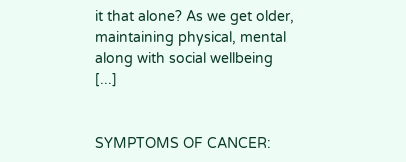it that alone? As we get older, maintaining physical, mental along with social wellbeing [...]


SYMPTOMS OF CANCER: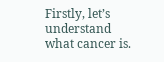Firstly, let’s understand what cancer is.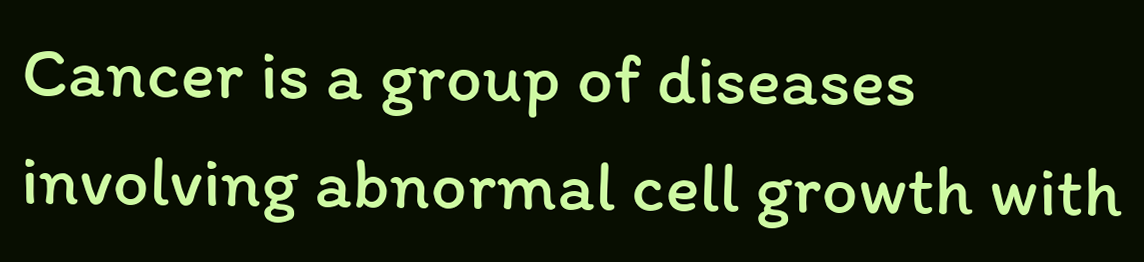Cancer is a group of diseases involving abnormal cell growth with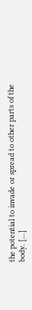the potential to invade or spread to other parts of the body. [...]